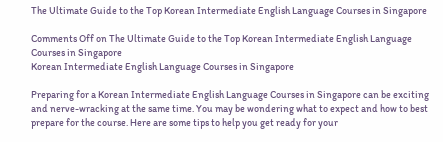The Ultimate Guide to the Top Korean Intermediate English Language Courses in Singapore

Comments Off on The Ultimate Guide to the Top Korean Intermediate English Language Courses in Singapore
Korean Intermediate English Language Courses in Singapore

Preparing for a Korean Intermediate English Language Courses in Singapore can be exciting and nerve-wracking at the same time. You may be wondering what to expect and how to best prepare for the course. Here are some tips to help you get ready for your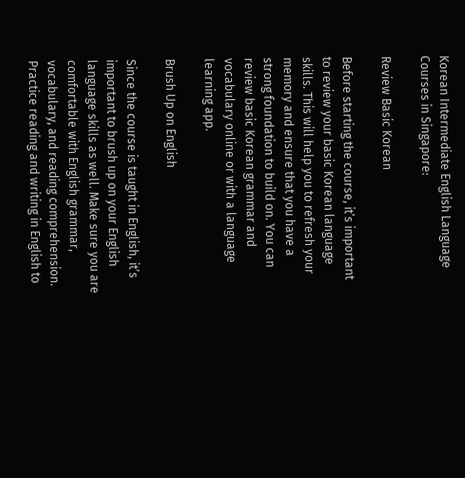Korean Intermediate English Language Courses in Singapore:

Review Basic Korean

Before starting the course, it’s important to review your basic Korean language skills. This will help you to refresh your memory and ensure that you have a strong foundation to build on. You can review basic Korean grammar and vocabulary online or with a language learning app.

Brush Up on English

Since the course is taught in English, it’s important to brush up on your English language skills as well. Make sure you are comfortable with English grammar, vocabulary, and reading comprehension. Practice reading and writing in English to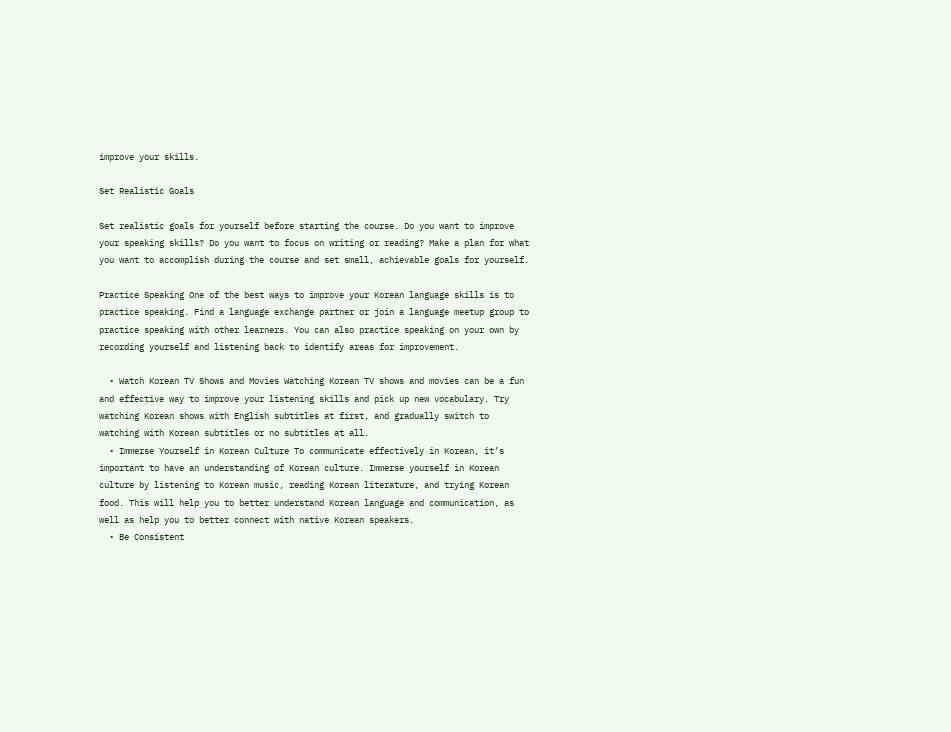improve your skills.

Set Realistic Goals

Set realistic goals for yourself before starting the course. Do you want to improve your speaking skills? Do you want to focus on writing or reading? Make a plan for what you want to accomplish during the course and set small, achievable goals for yourself.

Practice Speaking One of the best ways to improve your Korean language skills is to practice speaking. Find a language exchange partner or join a language meetup group to practice speaking with other learners. You can also practice speaking on your own by recording yourself and listening back to identify areas for improvement.

  • Watch Korean TV Shows and Movies Watching Korean TV shows and movies can be a fun and effective way to improve your listening skills and pick up new vocabulary. Try watching Korean shows with English subtitles at first, and gradually switch to watching with Korean subtitles or no subtitles at all.
  • Immerse Yourself in Korean Culture To communicate effectively in Korean, it’s important to have an understanding of Korean culture. Immerse yourself in Korean culture by listening to Korean music, reading Korean literature, and trying Korean food. This will help you to better understand Korean language and communication, as well as help you to better connect with native Korean speakers.
  • Be Consistent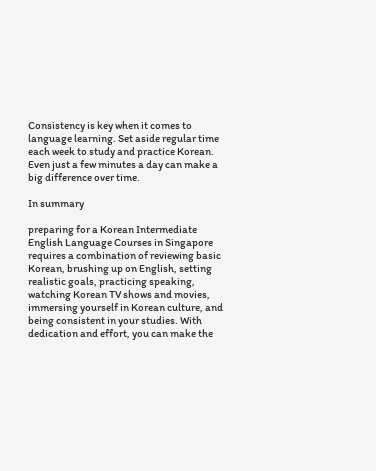Consistency is key when it comes to language learning. Set aside regular time each week to study and practice Korean. Even just a few minutes a day can make a big difference over time.

In summary

preparing for a Korean Intermediate English Language Courses in Singapore requires a combination of reviewing basic Korean, brushing up on English, setting realistic goals, practicing speaking, watching Korean TV shows and movies, immersing yourself in Korean culture, and being consistent in your studies. With dedication and effort, you can make the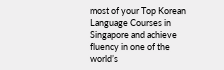most of your Top Korean Language Courses in Singapore and achieve fluency in one of the world’s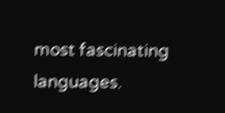most fascinating languages.